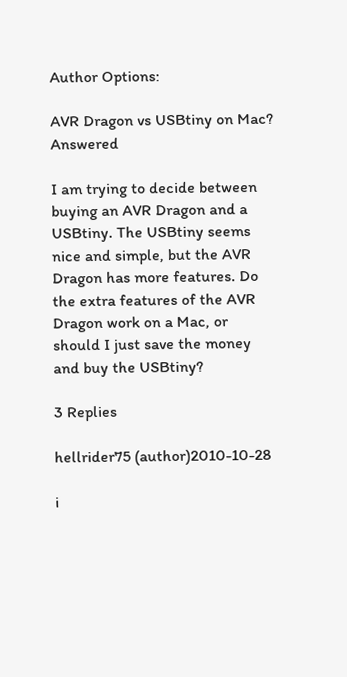Author Options:

AVR Dragon vs USBtiny on Mac? Answered

I am trying to decide between buying an AVR Dragon and a USBtiny. The USBtiny seems nice and simple, but the AVR Dragon has more features. Do the extra features of the AVR Dragon work on a Mac, or should I just save the money and buy the USBtiny?

3 Replies

hellrider75 (author)2010-10-28

i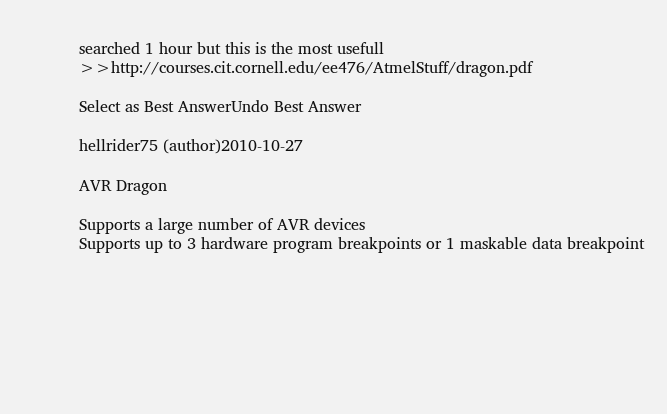searched 1 hour but this is the most usefull >>http://courses.cit.cornell.edu/ee476/AtmelStuff/dragon.pdf

Select as Best AnswerUndo Best Answer

hellrider75 (author)2010-10-27

AVR Dragon

Supports a large number of AVR devices
Supports up to 3 hardware program breakpoints or 1 maskable data breakpoint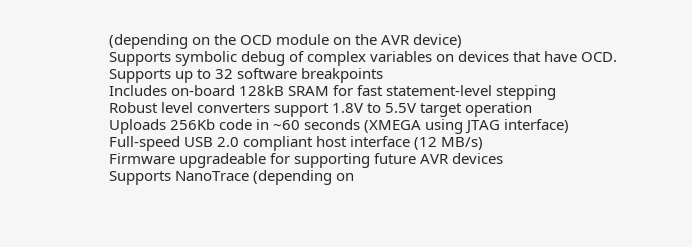(depending on the OCD module on the AVR device)
Supports symbolic debug of complex variables on devices that have OCD.
Supports up to 32 software breakpoints
Includes on-board 128kB SRAM for fast statement-level stepping
Robust level converters support 1.8V to 5.5V target operation
Uploads 256Kb code in ~60 seconds (XMEGA using JTAG interface)
Full-speed USB 2.0 compliant host interface (12 MB/s)
Firmware upgradeable for supporting future AVR devices
Supports NanoTrace (depending on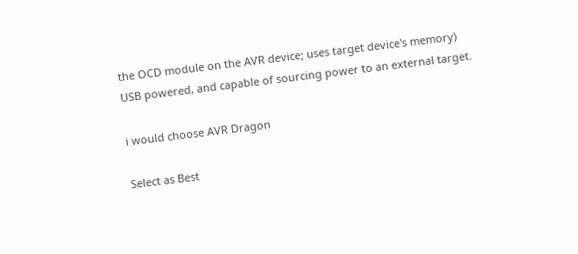the OCD module on the AVR device; uses target device's memory)
USB powered, and capable of sourcing power to an external target.

i would choose AVR Dragon

Select as Best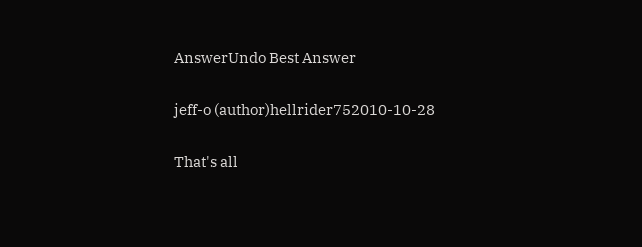AnswerUndo Best Answer

jeff-o (author)hellrider752010-10-28

That's all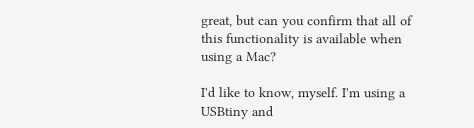great, but can you confirm that all of this functionality is available when using a Mac?

I'd like to know, myself. I'm using a USBtiny and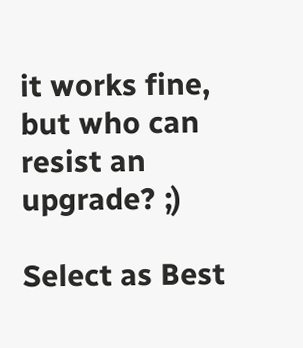it works fine, but who can resist an upgrade? ;)

Select as Best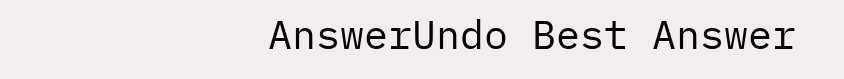AnswerUndo Best Answer